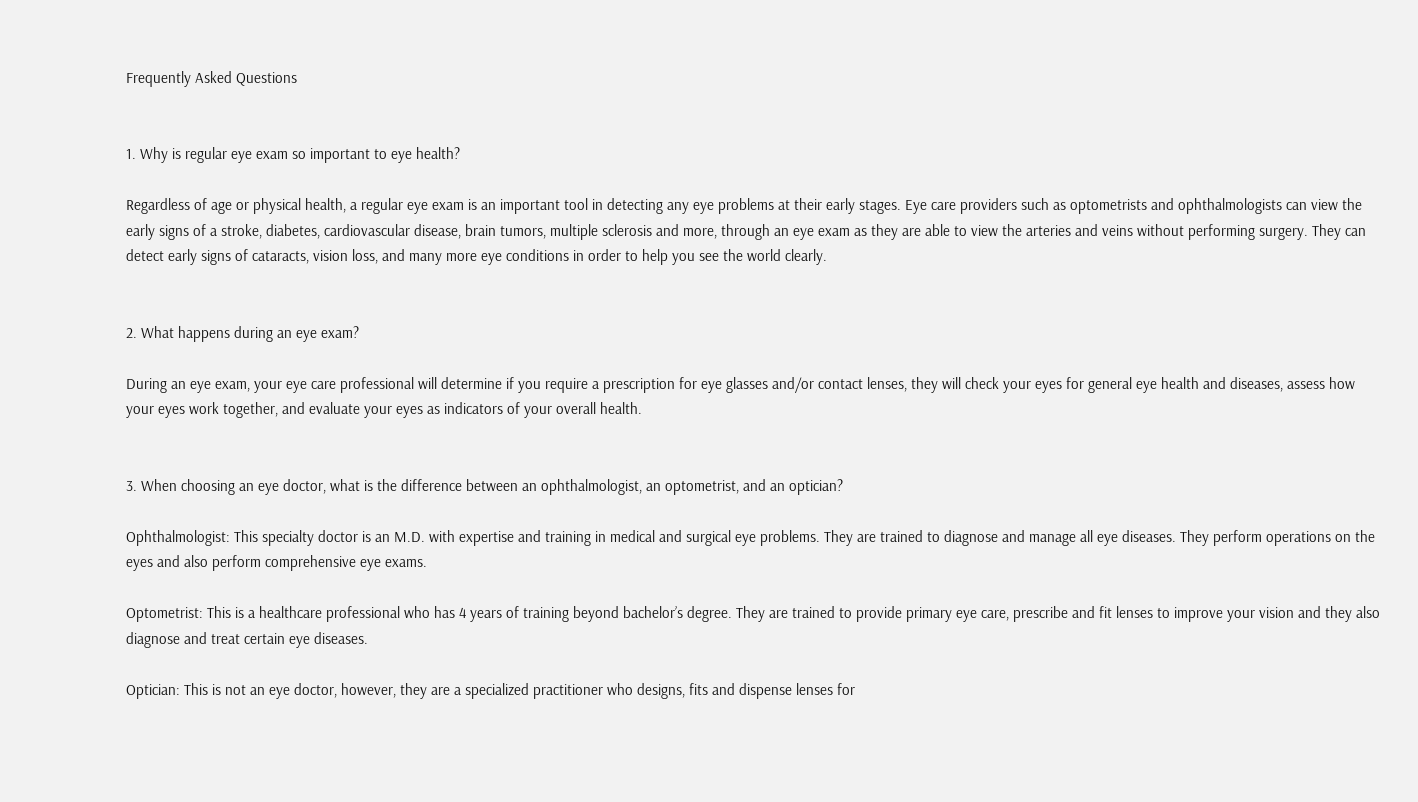Frequently Asked Questions


1. Why is regular eye exam so important to eye health?

Regardless of age or physical health, a regular eye exam is an important tool in detecting any eye problems at their early stages. Eye care providers such as optometrists and ophthalmologists can view the early signs of a stroke, diabetes, cardiovascular disease, brain tumors, multiple sclerosis and more, through an eye exam as they are able to view the arteries and veins without performing surgery. They can detect early signs of cataracts, vision loss, and many more eye conditions in order to help you see the world clearly.


2. What happens during an eye exam?

During an eye exam, your eye care professional will determine if you require a prescription for eye glasses and/or contact lenses, they will check your eyes for general eye health and diseases, assess how your eyes work together, and evaluate your eyes as indicators of your overall health.


3. When choosing an eye doctor, what is the difference between an ophthalmologist, an optometrist, and an optician?

Ophthalmologist: This specialty doctor is an M.D. with expertise and training in medical and surgical eye problems. They are trained to diagnose and manage all eye diseases. They perform operations on the eyes and also perform comprehensive eye exams.

Optometrist: This is a healthcare professional who has 4 years of training beyond bachelor’s degree. They are trained to provide primary eye care, prescribe and fit lenses to improve your vision and they also diagnose and treat certain eye diseases.

Optician: This is not an eye doctor, however, they are a specialized practitioner who designs, fits and dispense lenses for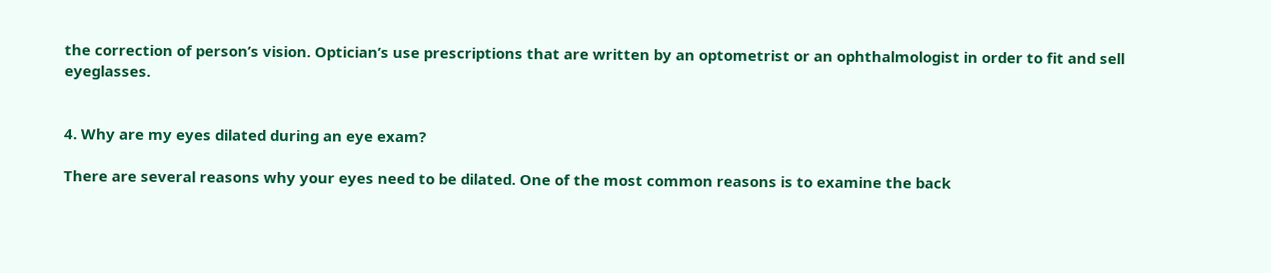the correction of person’s vision. Optician’s use prescriptions that are written by an optometrist or an ophthalmologist in order to fit and sell eyeglasses.


4. Why are my eyes dilated during an eye exam?

There are several reasons why your eyes need to be dilated. One of the most common reasons is to examine the back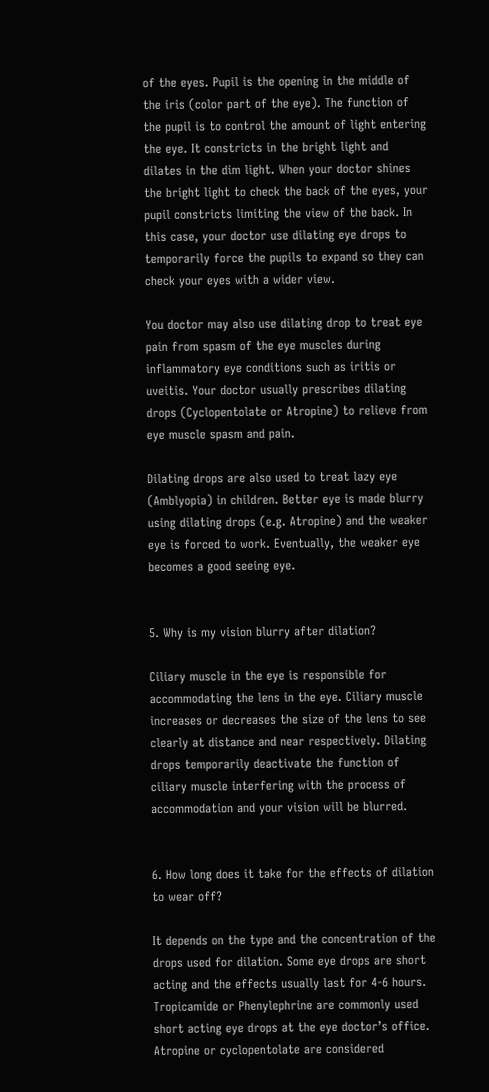of the eyes. Pupil is the opening in the middle of the iris (color part of the eye). The function of the pupil is to control the amount of light entering the eye. It constricts in the bright light and dilates in the dim light. When your doctor shines the bright light to check the back of the eyes, your pupil constricts limiting the view of the back. In this case, your doctor use dilating eye drops to temporarily force the pupils to expand so they can check your eyes with a wider view.

You doctor may also use dilating drop to treat eye pain from spasm of the eye muscles during inflammatory eye conditions such as iritis or uveitis. Your doctor usually prescribes dilating drops (Cyclopentolate or Atropine) to relieve from eye muscle spasm and pain.

Dilating drops are also used to treat lazy eye (Amblyopia) in children. Better eye is made blurry using dilating drops (e.g. Atropine) and the weaker eye is forced to work. Eventually, the weaker eye becomes a good seeing eye.


5. Why is my vision blurry after dilation?

Ciliary muscle in the eye is responsible for accommodating the lens in the eye. Ciliary muscle increases or decreases the size of the lens to see clearly at distance and near respectively. Dilating drops temporarily deactivate the function of ciliary muscle interfering with the process of accommodation and your vision will be blurred.


6. How long does it take for the effects of dilation to wear off?

It depends on the type and the concentration of the drops used for dilation. Some eye drops are short acting and the effects usually last for 4-6 hours. Tropicamide or Phenylephrine are commonly used short acting eye drops at the eye doctor’s office. Atropine or cyclopentolate are considered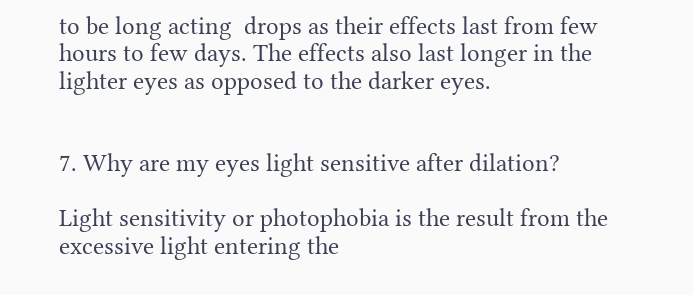to be long acting  drops as their effects last from few hours to few days. The effects also last longer in the lighter eyes as opposed to the darker eyes.


7. Why are my eyes light sensitive after dilation?

Light sensitivity or photophobia is the result from the excessive light entering the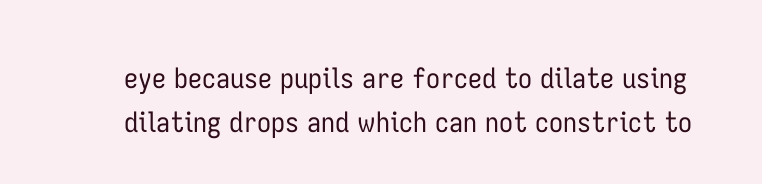eye because pupils are forced to dilate using dilating drops and which can not constrict to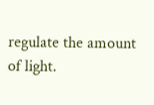regulate the amount of light.